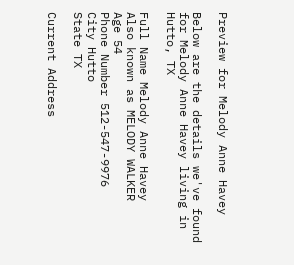Preview for Melody Anne Havey

Below are the details we've found for Melody Anne Havey living in Hutto, TX

Full Name Melody Anne Havey
Also known as MELODY WALKER
Age 54
Phone Number 512-547-9976
City Hutto
State TX

Current Address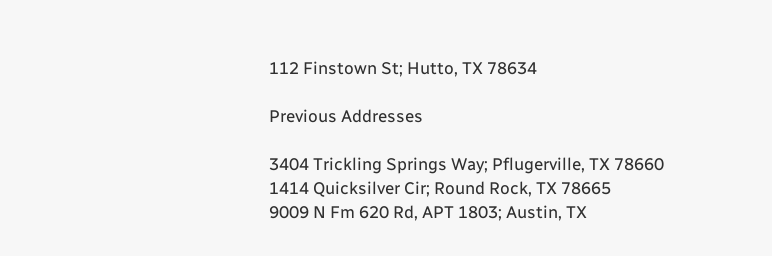112 Finstown St; Hutto, TX 78634

Previous Addresses

3404 Trickling Springs Way; Pflugerville, TX 78660
1414 Quicksilver Cir; Round Rock, TX 78665
9009 N Fm 620 Rd, APT 1803; Austin, TX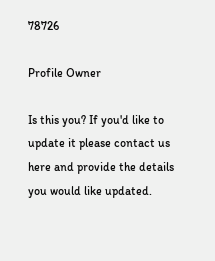78726

Profile Owner

Is this you? If you'd like to update it please contact us here and provide the details you would like updated.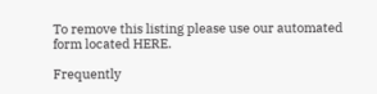To remove this listing please use our automated form located HERE.

Frequently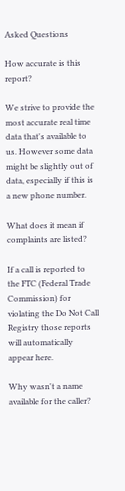Asked Questions

How accurate is this report?

We strive to provide the most accurate real time data that's available to us. However some data might be slightly out of data, especially if this is a new phone number.

What does it mean if complaints are listed?

If a call is reported to the FTC (Federal Trade Commission) for violating the Do Not Call Registry those reports will automatically appear here.

Why wasn't a name available for the caller?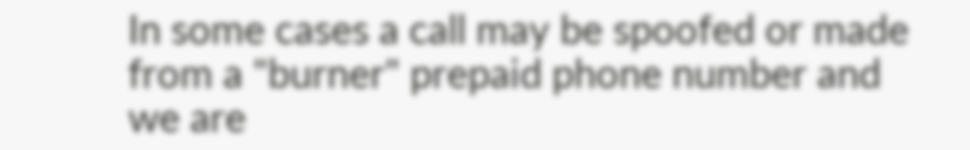In some cases a call may be spoofed or made from a "burner" prepaid phone number and we are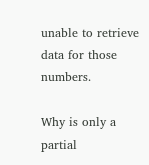unable to retrieve data for those numbers.

Why is only a partial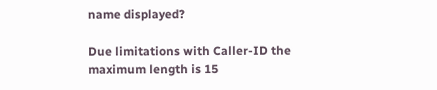name displayed?

Due limitations with Caller-ID the maximum length is 15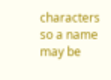characters so a name may be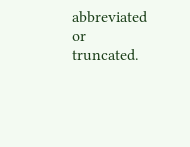abbreviated or truncated.